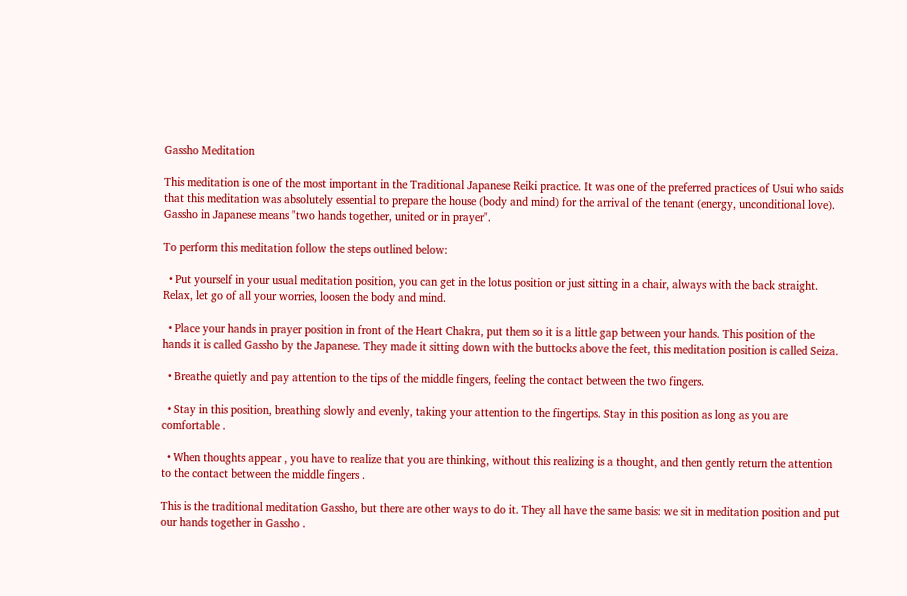Gassho Meditation

This meditation is one of the most important in the Traditional Japanese Reiki practice. It was one of the preferred practices of Usui who saids that this meditation was absolutely essential to prepare the house (body and mind) for the arrival of the tenant (energy, unconditional love). Gassho in Japanese means "two hands together, united or in prayer".

To perform this meditation follow the steps outlined below:

  • Put yourself in your usual meditation position, you can get in the lotus position or just sitting in a chair, always with the back straight. Relax, let go of all your worries, loosen the body and mind.

  • Place your hands in prayer position in front of the Heart Chakra, put them so it is a little gap between your hands. This position of the hands it is called Gassho by the Japanese. They made it sitting down with the buttocks above the feet, this meditation position is called Seiza.

  • Breathe quietly and pay attention to the tips of the middle fingers, feeling the contact between the two fingers.

  • Stay in this position, breathing slowly and evenly, taking your attention to the fingertips. Stay in this position as long as you are comfortable .

  • When thoughts appear , you have to realize that you are thinking, without this realizing is a thought, and then gently return the attention to the contact between the middle fingers .

This is the traditional meditation Gassho, but there are other ways to do it. They all have the same basis: we sit in meditation position and put our hands together in Gassho .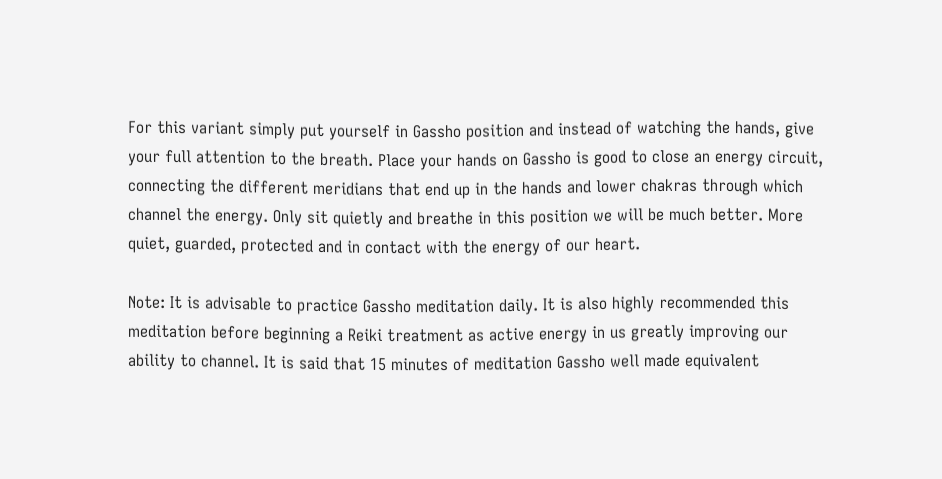For this variant simply put yourself in Gassho position and instead of watching the hands, give your full attention to the breath. Place your hands on Gassho is good to close an energy circuit, connecting the different meridians that end up in the hands and lower chakras through which channel the energy. Only sit quietly and breathe in this position we will be much better. More quiet, guarded, protected and in contact with the energy of our heart.

Note: It is advisable to practice Gassho meditation daily. It is also highly recommended this meditation before beginning a Reiki treatment as active energy in us greatly improving our ability to channel. It is said that 15 minutes of meditation Gassho well made equivalent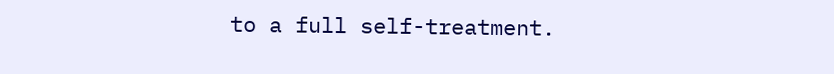to a full self-treatment.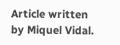Article written by Miquel Vidal.